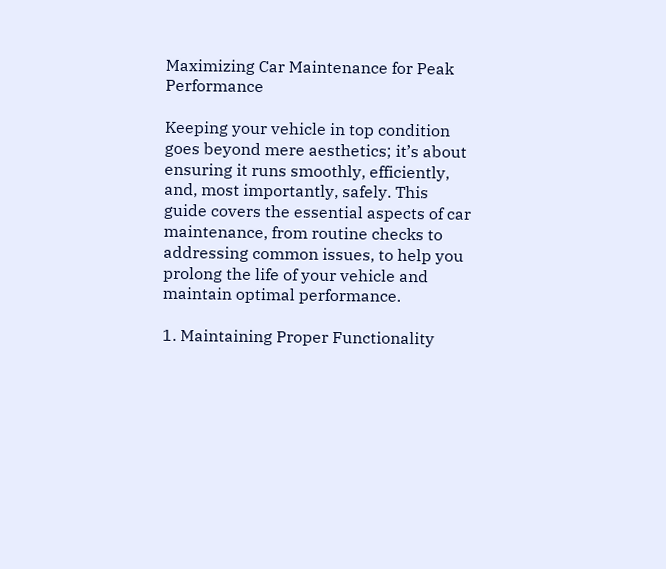Maximizing Car Maintenance for Peak Performance

Keeping your vehicle in top condition goes beyond mere aesthetics; it’s about ensuring it runs smoothly, efficiently, and, most importantly, safely. This guide covers the essential aspects of car maintenance, from routine checks to addressing common issues, to help you prolong the life of your vehicle and maintain optimal performance.

1. Maintaining Proper Functionality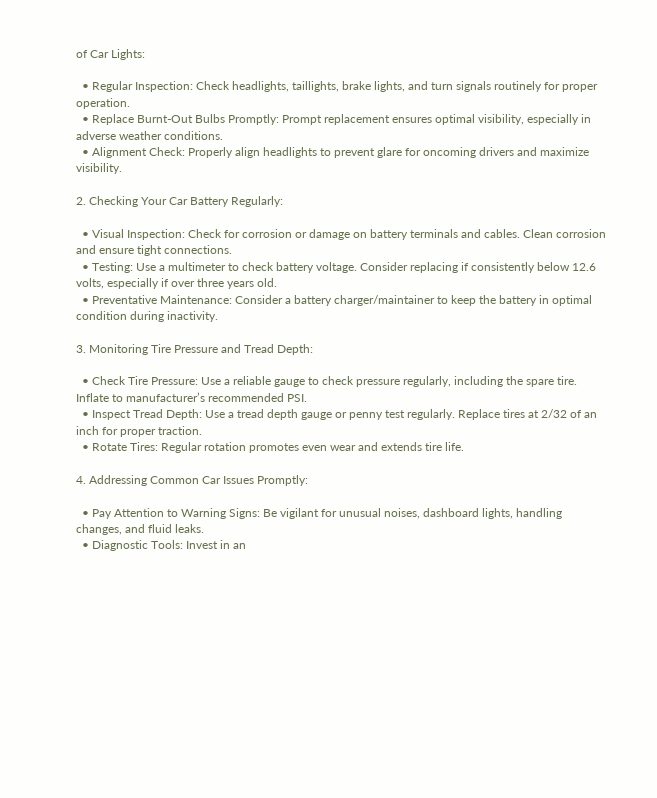of Car Lights:

  • Regular Inspection: Check headlights, taillights, brake lights, and turn signals routinely for proper operation.
  • Replace Burnt-Out Bulbs Promptly: Prompt replacement ensures optimal visibility, especially in adverse weather conditions.
  • Alignment Check: Properly align headlights to prevent glare for oncoming drivers and maximize visibility.

2. Checking Your Car Battery Regularly:

  • Visual Inspection: Check for corrosion or damage on battery terminals and cables. Clean corrosion and ensure tight connections.
  • Testing: Use a multimeter to check battery voltage. Consider replacing if consistently below 12.6 volts, especially if over three years old.
  • Preventative Maintenance: Consider a battery charger/maintainer to keep the battery in optimal condition during inactivity.

3. Monitoring Tire Pressure and Tread Depth:

  • Check Tire Pressure: Use a reliable gauge to check pressure regularly, including the spare tire. Inflate to manufacturer’s recommended PSI.
  • Inspect Tread Depth: Use a tread depth gauge or penny test regularly. Replace tires at 2/32 of an inch for proper traction.
  • Rotate Tires: Regular rotation promotes even wear and extends tire life.

4. Addressing Common Car Issues Promptly:

  • Pay Attention to Warning Signs: Be vigilant for unusual noises, dashboard lights, handling changes, and fluid leaks.
  • Diagnostic Tools: Invest in an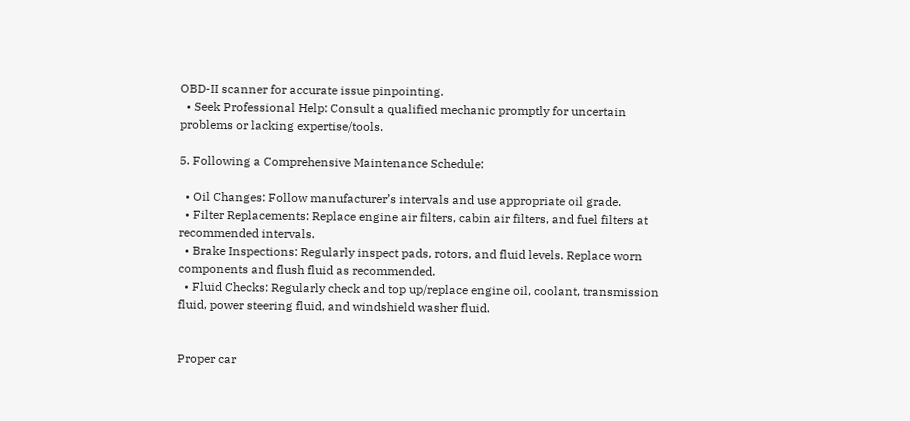OBD-II scanner for accurate issue pinpointing.
  • Seek Professional Help: Consult a qualified mechanic promptly for uncertain problems or lacking expertise/tools.

5. Following a Comprehensive Maintenance Schedule:

  • Oil Changes: Follow manufacturer’s intervals and use appropriate oil grade.
  • Filter Replacements: Replace engine air filters, cabin air filters, and fuel filters at recommended intervals.
  • Brake Inspections: Regularly inspect pads, rotors, and fluid levels. Replace worn components and flush fluid as recommended.
  • Fluid Checks: Regularly check and top up/replace engine oil, coolant, transmission fluid, power steering fluid, and windshield washer fluid.


Proper car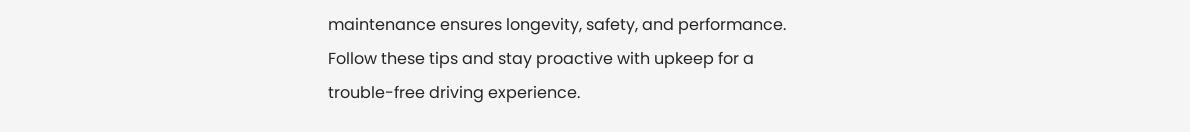maintenance ensures longevity, safety, and performance. Follow these tips and stay proactive with upkeep for a trouble-free driving experience.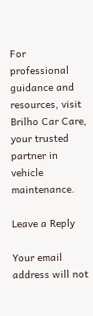For professional guidance and resources, visit Brilho Car Care, your trusted partner in vehicle maintenance.

Leave a Reply

Your email address will not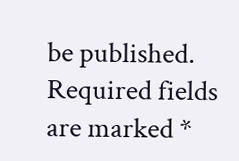be published. Required fields are marked *